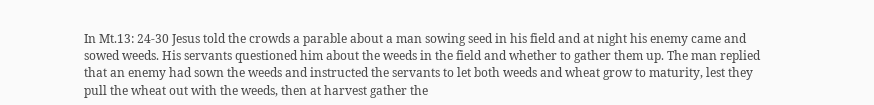In Mt.13: 24-30 Jesus told the crowds a parable about a man sowing seed in his field and at night his enemy came and sowed weeds. His servants questioned him about the weeds in the field and whether to gather them up. The man replied that an enemy had sown the weeds and instructed the servants to let both weeds and wheat grow to maturity, lest they pull the wheat out with the weeds, then at harvest gather the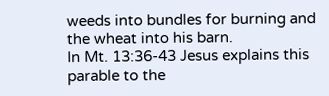weeds into bundles for burning and the wheat into his barn.
In Mt. 13:36-43 Jesus explains this parable to the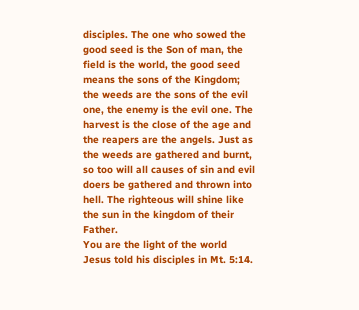disciples. The one who sowed the good seed is the Son of man, the field is the world, the good seed means the sons of the Kingdom; the weeds are the sons of the evil one, the enemy is the evil one. The harvest is the close of the age and the reapers are the angels. Just as the weeds are gathered and burnt, so too will all causes of sin and evil doers be gathered and thrown into hell. The righteous will shine like the sun in the kingdom of their Father.
You are the light of the world Jesus told his disciples in Mt. 5:14.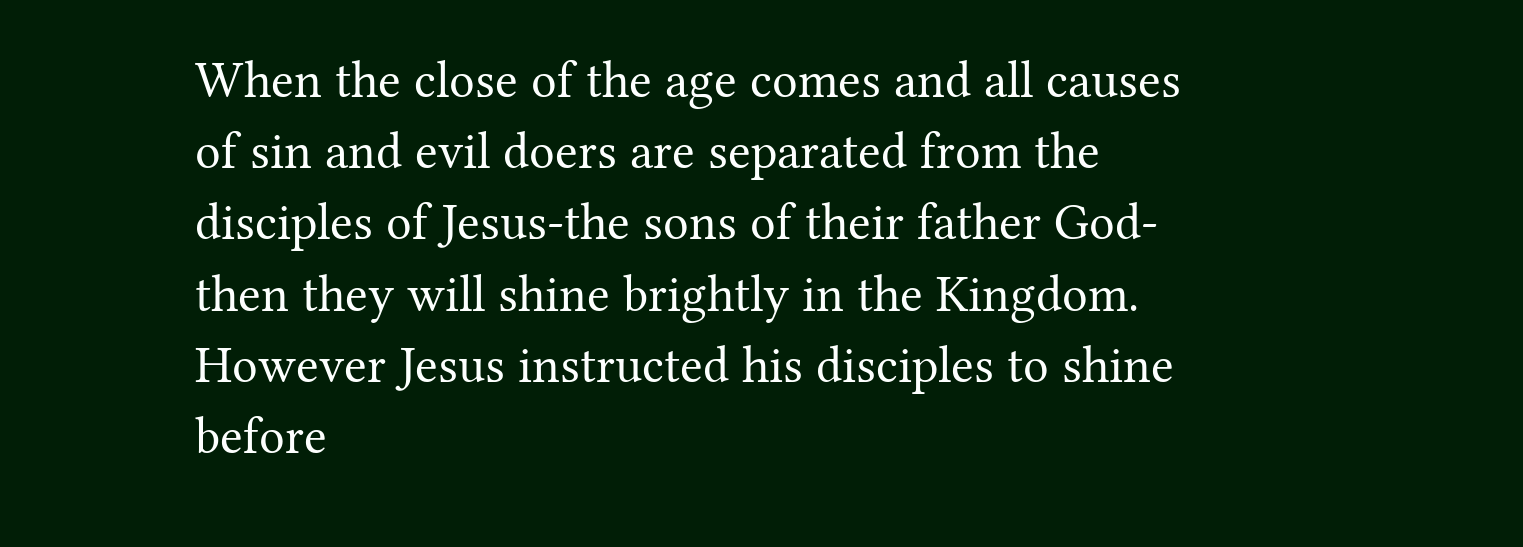When the close of the age comes and all causes of sin and evil doers are separated from the disciples of Jesus-the sons of their father God- then they will shine brightly in the Kingdom. However Jesus instructed his disciples to shine before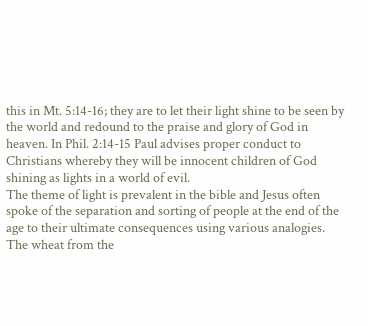this in Mt. 5:14-16; they are to let their light shine to be seen by the world and redound to the praise and glory of God in heaven. In Phil. 2:14-15 Paul advises proper conduct to Christians whereby they will be innocent children of God shining as lights in a world of evil.
The theme of light is prevalent in the bible and Jesus often spoke of the separation and sorting of people at the end of the age to their ultimate consequences using various analogies. The wheat from the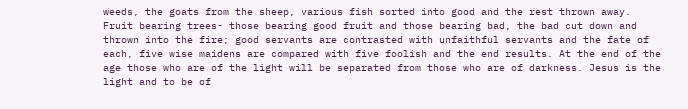weeds, the goats from the sheep, various fish sorted into good and the rest thrown away. Fruit bearing trees- those bearing good fruit and those bearing bad, the bad cut down and thrown into the fire; good servants are contrasted with unfaithful servants and the fate of each, five wise maidens are compared with five foolish and the end results. At the end of the age those who are of the light will be separated from those who are of darkness. Jesus is the light and to be of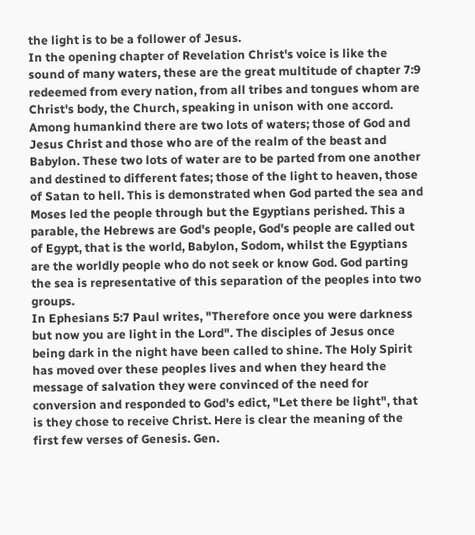the light is to be a follower of Jesus.
In the opening chapter of Revelation Christ's voice is like the sound of many waters, these are the great multitude of chapter 7:9 redeemed from every nation, from all tribes and tongues whom are Christ's body, the Church, speaking in unison with one accord. Among humankind there are two lots of waters; those of God and Jesus Christ and those who are of the realm of the beast and Babylon. These two lots of water are to be parted from one another and destined to different fates; those of the light to heaven, those of Satan to hell. This is demonstrated when God parted the sea and Moses led the people through but the Egyptians perished. This a parable, the Hebrews are God's people, God's people are called out of Egypt, that is the world, Babylon, Sodom, whilst the Egyptians are the worldly people who do not seek or know God. God parting the sea is representative of this separation of the peoples into two groups.
In Ephesians 5:7 Paul writes, "Therefore once you were darkness but now you are light in the Lord". The disciples of Jesus once being dark in the night have been called to shine. The Holy Spirit has moved over these peoples lives and when they heard the message of salvation they were convinced of the need for conversion and responded to God's edict, "Let there be light", that is they chose to receive Christ. Here is clear the meaning of the first few verses of Genesis. Gen.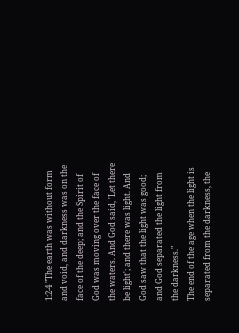1:2-4 "The earth was without form and void, and darkness was on the face of the deep; and the Spirit of God was moving over the face of the waters. And God said, 'Let there be light'; and there was light. And God saw that the light was good; and God separated the light from the darkness."
The end of the age when the light is separated from the darkness, the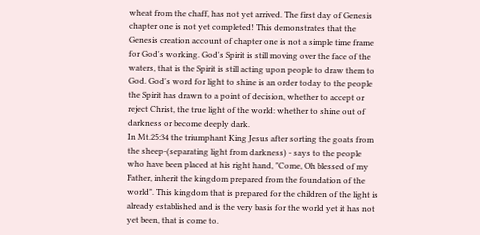wheat from the chaff, has not yet arrived. The first day of Genesis chapter one is not yet completed! This demonstrates that the Genesis creation account of chapter one is not a simple time frame for God's working. God's Spirit is still moving over the face of the waters, that is the Spirit is still acting upon people to draw them to God. God's word for light to shine is an order today to the people the Spirit has drawn to a point of decision, whether to accept or reject Christ, the true light of the world: whether to shine out of darkness or become deeply dark.
In Mt.25:34 the triumphant King Jesus after sorting the goats from the sheep-(separating light from darkness) - says to the people who have been placed at his right hand, "Come, Oh blessed of my Father, inherit the kingdom prepared from the foundation of the world". This kingdom that is prepared for the children of the light is already established and is the very basis for the world yet it has not yet been, that is come to.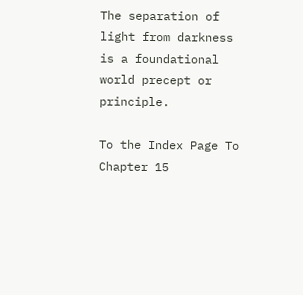The separation of light from darkness is a foundational world precept or principle.

To the Index Page To Chapter 15